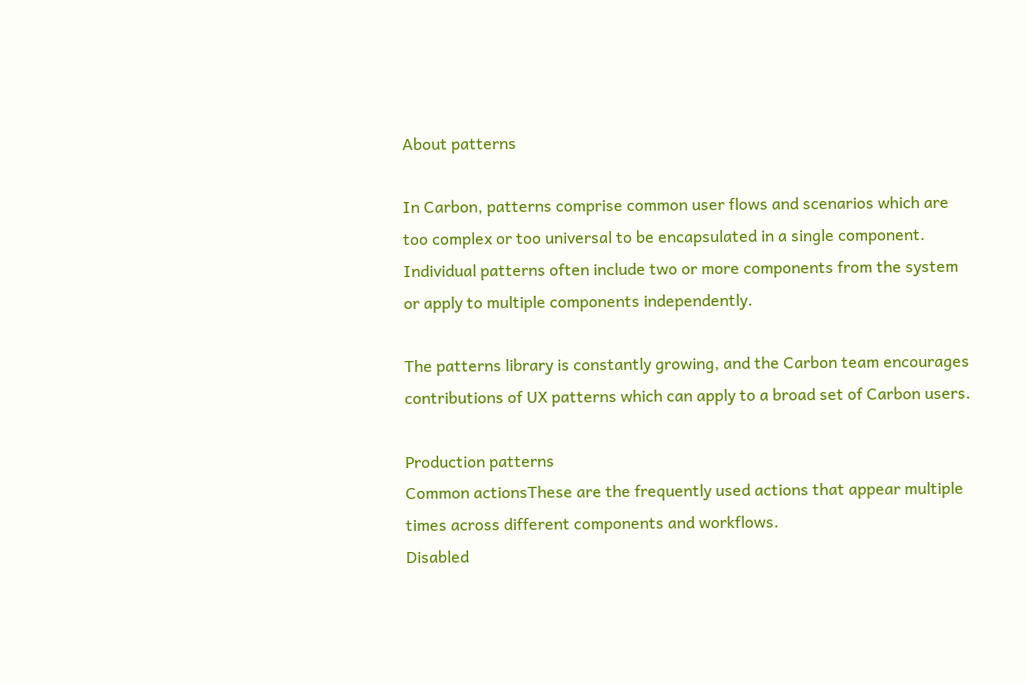About patterns

In Carbon, patterns comprise common user flows and scenarios which are too complex or too universal to be encapsulated in a single component. Individual patterns often include two or more components from the system or apply to multiple components independently.

The patterns library is constantly growing, and the Carbon team encourages contributions of UX patterns which can apply to a broad set of Carbon users.

Production patterns
Common actionsThese are the frequently used actions that appear multiple times across different components and workflows.
Disabled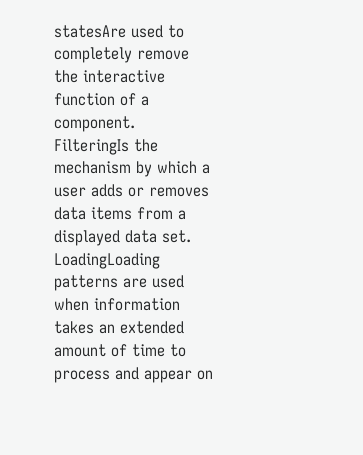statesAre used to completely remove the interactive function of a component.
FilteringIs the mechanism by which a user adds or removes data items from a displayed data set.
LoadingLoading patterns are used when information takes an extended amount of time to process and appear on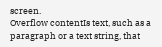screen.
Overflow contentIs text, such as a paragraph or a text string, that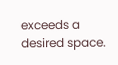exceeds a desired space.